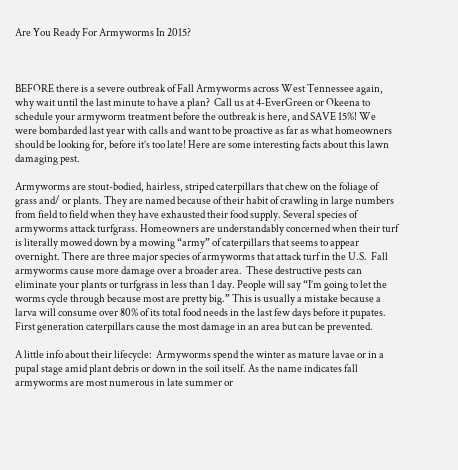Are You Ready For Armyworms In 2015?



BEFORE there is a severe outbreak of Fall Armyworms across West Tennessee again, why wait until the last minute to have a plan?  Call us at 4-EverGreen or Okeena to schedule your armyworm treatment before the outbreak is here, and SAVE 15%! We were bombarded last year with calls and want to be proactive as far as what homeowners should be looking for, before it’s too late! Here are some interesting facts about this lawn damaging pest.

Armyworms are stout-bodied, hairless, striped caterpillars that chew on the foliage of grass and/ or plants. They are named because of their habit of crawling in large numbers from field to field when they have exhausted their food supply. Several species of armyworms attack turfgrass. Homeowners are understandably concerned when their turf is literally mowed down by a mowing “army” of caterpillars that seems to appear overnight. There are three major species of armyworms that attack turf in the U.S.  Fall armyworms cause more damage over a broader area.  These destructive pests can eliminate your plants or turfgrass in less than 1 day. People will say “I’m going to let the worms cycle through because most are pretty big.” This is usually a mistake because a larva will consume over 80% of its total food needs in the last few days before it pupates. First generation caterpillars cause the most damage in an area but can be prevented.

A little info about their lifecycle:  Armyworms spend the winter as mature lavae or in a pupal stage amid plant debris or down in the soil itself. As the name indicates fall armyworms are most numerous in late summer or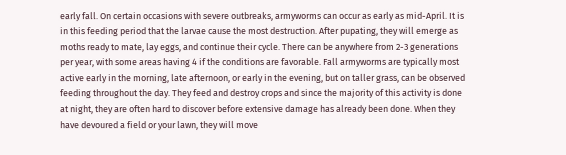early fall. On certain occasions with severe outbreaks, armyworms can occur as early as mid-April. It is in this feeding period that the larvae cause the most destruction. After pupating, they will emerge as moths ready to mate, lay eggs, and continue their cycle. There can be anywhere from 2-3 generations per year, with some areas having 4 if the conditions are favorable. Fall armyworms are typically most active early in the morning, late afternoon, or early in the evening, but on taller grass, can be observed feeding throughout the day. They feed and destroy crops and since the majority of this activity is done at night, they are often hard to discover before extensive damage has already been done. When they have devoured a field or your lawn, they will move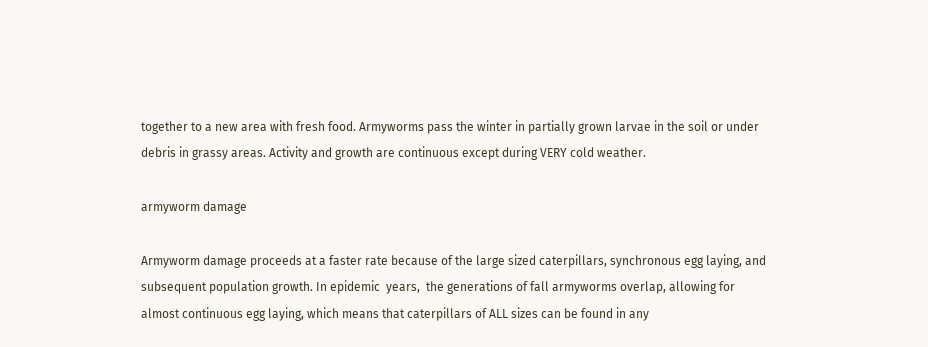together to a new area with fresh food. Armyworms pass the winter in partially grown larvae in the soil or under debris in grassy areas. Activity and growth are continuous except during VERY cold weather.

armyworm damage

Armyworm damage proceeds at a faster rate because of the large sized caterpillars, synchronous egg laying, and subsequent population growth. In epidemic  years,  the generations of fall armyworms overlap, allowing for almost continuous egg laying, which means that caterpillars of ALL sizes can be found in any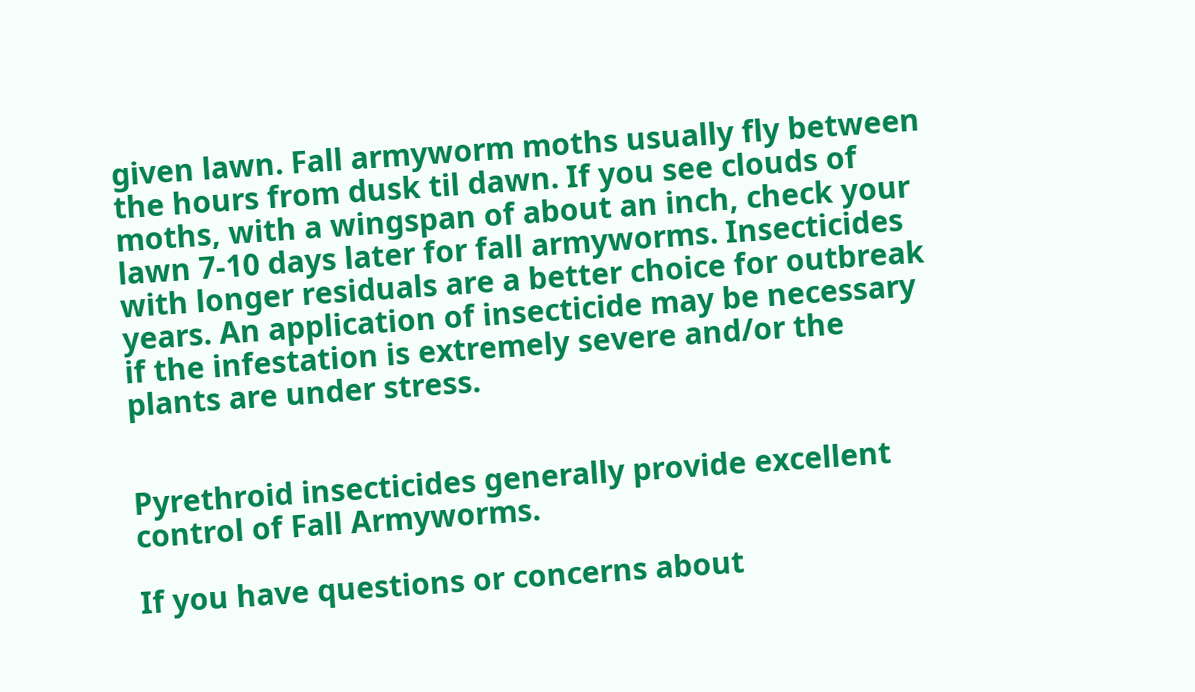given lawn. Fall armyworm moths usually fly between the hours from dusk til dawn. If you see clouds of moths, with a wingspan of about an inch, check your lawn 7-10 days later for fall armyworms. Insecticides with longer residuals are a better choice for outbreak years. An application of insecticide may be necessary if the infestation is extremely severe and/or the plants are under stress.


Pyrethroid insecticides generally provide excellent control of Fall Armyworms.

If you have questions or concerns about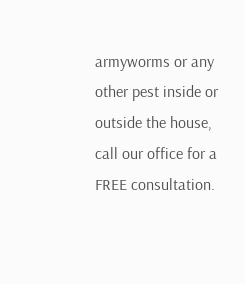armyworms or any other pest inside or outside the house, call our office for a FREE consultation.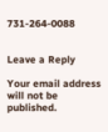731-264-0088


Leave a Reply

Your email address will not be published.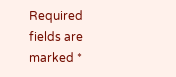Required fields are marked *